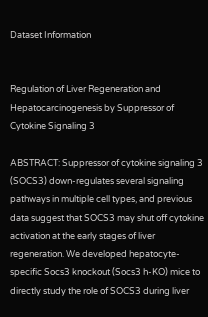Dataset Information


Regulation of Liver Regeneration and Hepatocarcinogenesis by Suppressor of Cytokine Signaling 3

ABSTRACT: Suppressor of cytokine signaling 3 (SOCS3) down-regulates several signaling pathways in multiple cell types, and previous data suggest that SOCS3 may shut off cytokine activation at the early stages of liver regeneration. We developed hepatocyte-specific Socs3 knockout (Socs3 h-KO) mice to directly study the role of SOCS3 during liver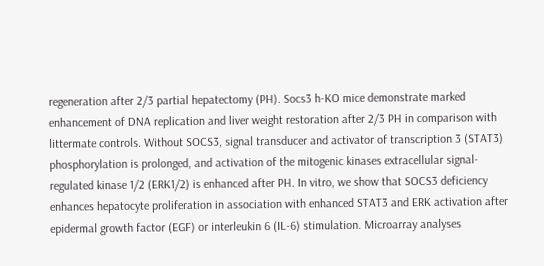regeneration after 2/3 partial hepatectomy (PH). Socs3 h-KO mice demonstrate marked enhancement of DNA replication and liver weight restoration after 2/3 PH in comparison with littermate controls. Without SOCS3, signal transducer and activator of transcription 3 (STAT3) phosphorylation is prolonged, and activation of the mitogenic kinases extracellular signal-regulated kinase 1/2 (ERK1/2) is enhanced after PH. In vitro, we show that SOCS3 deficiency enhances hepatocyte proliferation in association with enhanced STAT3 and ERK activation after epidermal growth factor (EGF) or interleukin 6 (IL-6) stimulation. Microarray analyses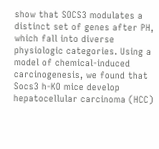show that SOCS3 modulates a distinct set of genes after PH, which fall into diverse physiologic categories. Using a model of chemical-induced carcinogenesis, we found that Socs3 h-KO mice develop hepatocellular carcinoma (HCC)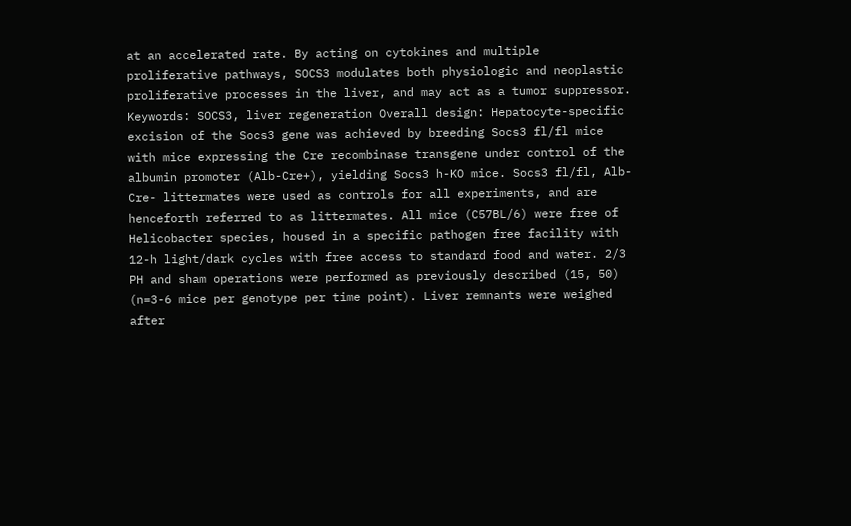at an accelerated rate. By acting on cytokines and multiple proliferative pathways, SOCS3 modulates both physiologic and neoplastic proliferative processes in the liver, and may act as a tumor suppressor. Keywords: SOCS3, liver regeneration Overall design: Hepatocyte-specific excision of the Socs3 gene was achieved by breeding Socs3 fl/fl mice with mice expressing the Cre recombinase transgene under control of the albumin promoter (Alb-Cre+), yielding Socs3 h-KO mice. Socs3 fl/fl, Alb-Cre- littermates were used as controls for all experiments, and are henceforth referred to as littermates. All mice (C57BL/6) were free of Helicobacter species, housed in a specific pathogen free facility with 12-h light/dark cycles with free access to standard food and water. 2/3 PH and sham operations were performed as previously described (15, 50) (n=3-6 mice per genotype per time point). Liver remnants were weighed after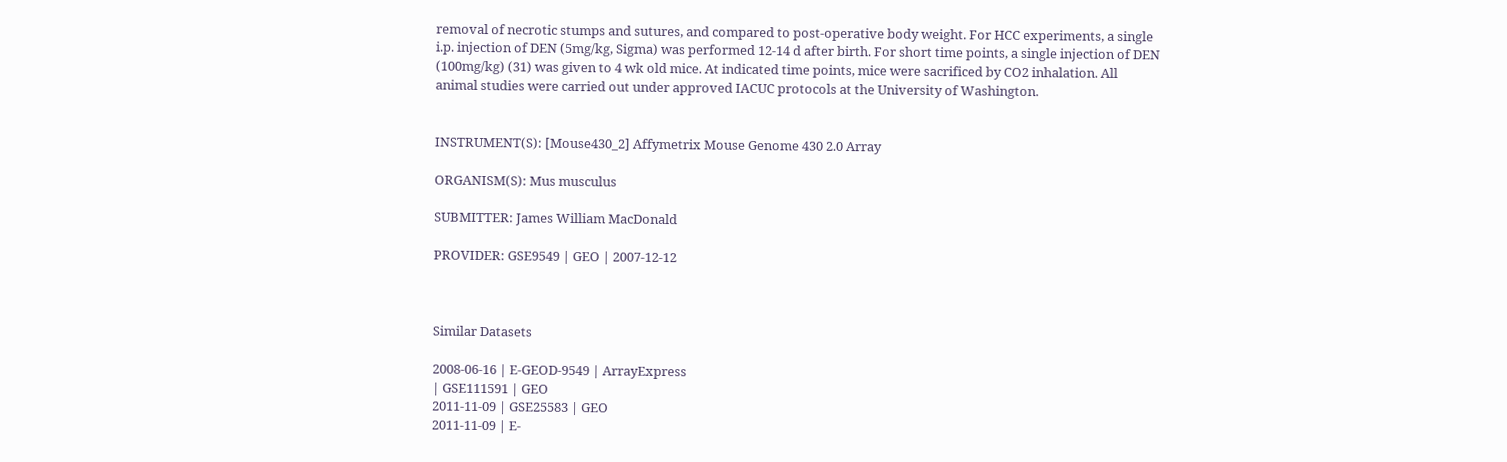removal of necrotic stumps and sutures, and compared to post-operative body weight. For HCC experiments, a single i.p. injection of DEN (5mg/kg, Sigma) was performed 12-14 d after birth. For short time points, a single injection of DEN (100mg/kg) (31) was given to 4 wk old mice. At indicated time points, mice were sacrificed by CO2 inhalation. All animal studies were carried out under approved IACUC protocols at the University of Washington.


INSTRUMENT(S): [Mouse430_2] Affymetrix Mouse Genome 430 2.0 Array

ORGANISM(S): Mus musculus

SUBMITTER: James William MacDonald

PROVIDER: GSE9549 | GEO | 2007-12-12



Similar Datasets

2008-06-16 | E-GEOD-9549 | ArrayExpress
| GSE111591 | GEO
2011-11-09 | GSE25583 | GEO
2011-11-09 | E-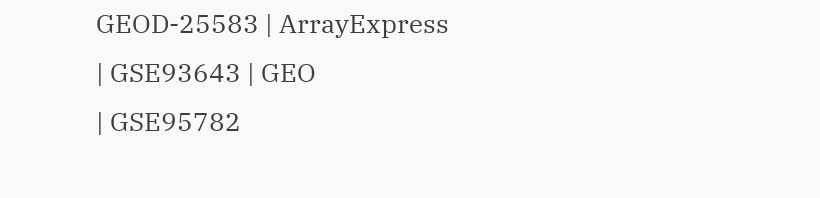GEOD-25583 | ArrayExpress
| GSE93643 | GEO
| GSE95782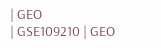| GEO
| GSE109210 | GEO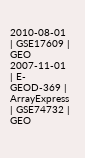2010-08-01 | GSE17609 | GEO
2007-11-01 | E-GEOD-369 | ArrayExpress
| GSE74732 | GEO